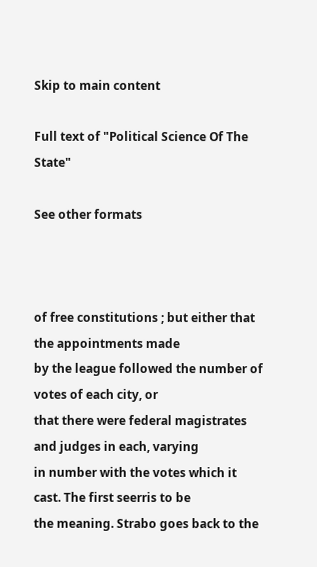Skip to main content

Full text of "Political Science Of The State"

See other formats



of free constitutions ; but either that the appointments made
by the league followed the number of votes of each city, or
that there were federal magistrates and judges in each, varying
in number with the votes which it cast. The first seerris to be
the meaning. Strabo goes back to the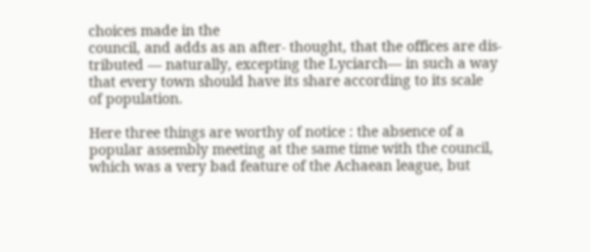choices made in the
council, and adds as an after- thought, that the offices are dis-
tributed — naturally, excepting the Lyciarch— in such a way
that every town should have its share according to its scale
of population.

Here three things are worthy of notice : the absence of a
popular assembly meeting at the same time with the council,
which was a very bad feature of the Achaean league, but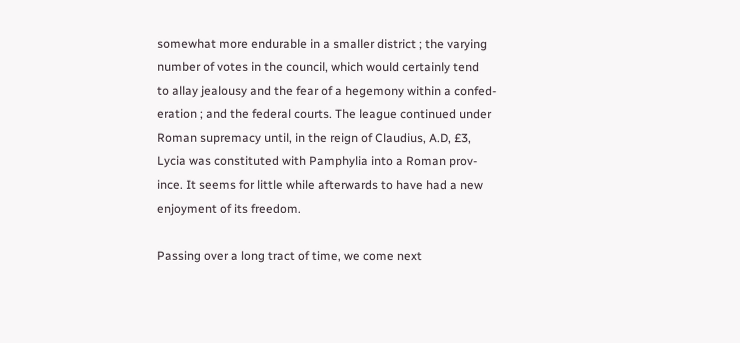somewhat more endurable in a smaller district ; the varying
number of votes in the council, which would certainly tend
to allay jealousy and the fear of a hegemony within a confed-
eration ; and the federal courts. The league continued under
Roman supremacy until, in the reign of Claudius, A.D, £3,
Lycia was constituted with Pamphylia into a Roman prov-
ince. It seems for little while afterwards to have had a new
enjoyment of its freedom.

Passing over a long tract of time, we come next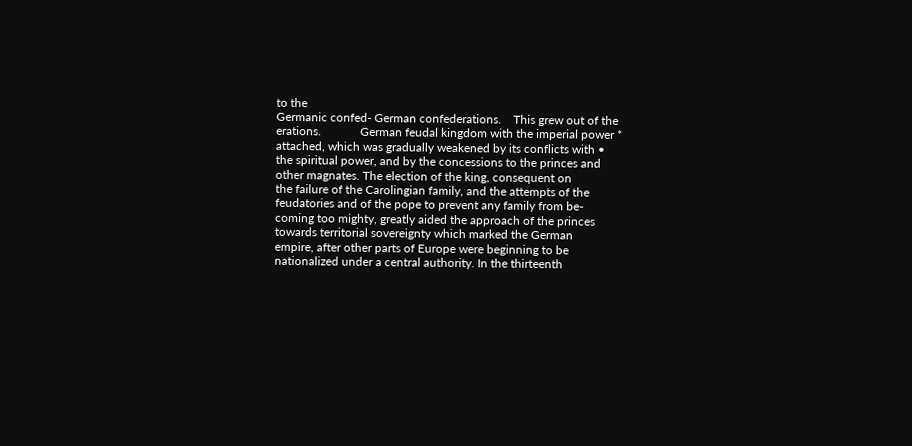to the
Germanic confed- German confederations.    This grew out of the
erations.             German feudal kingdom with the imperial power *
attached, which was gradually weakened by its conflicts with •
the spiritual power, and by the concessions to the princes and
other magnates. The election of the king, consequent on
the failure of the Carolingian family, and the attempts of the
feudatories and of the pope to prevent any family from be-
coming too mighty, greatly aided the approach of the princes
towards territorial sovereignty which marked the German
empire, after other parts of Europe were beginning to be
nationalized under a central authority. In the thirteenth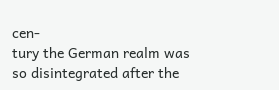cen-
tury the German realm was so disintegrated after the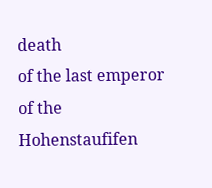death
of the last emperor of the Hohenstaufifen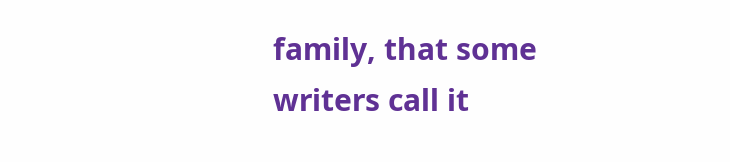family, that some
writers call it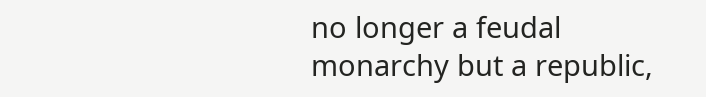no longer a feudal monarchy but a republic,